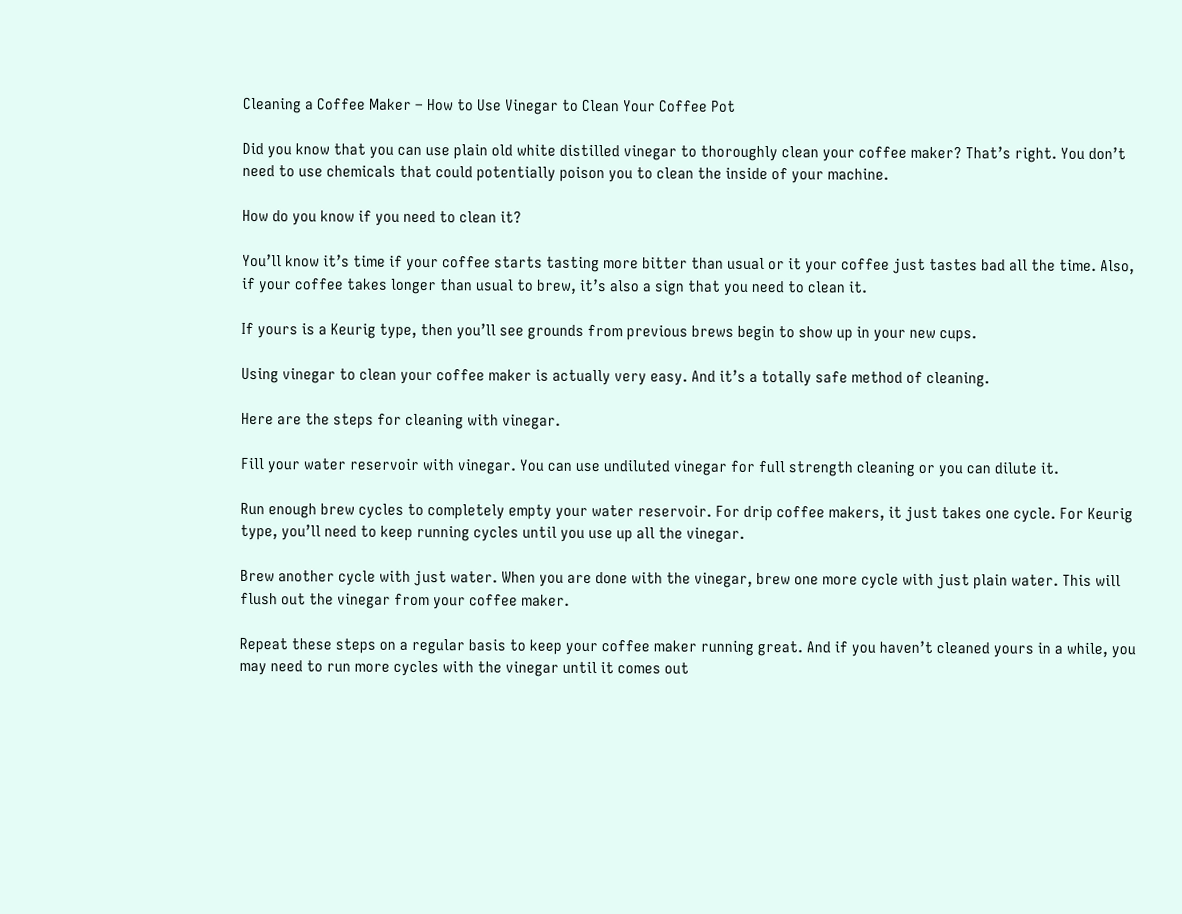Cleaning a Coffee Maker – How to Use Vinegar to Clean Your Coffee Pot

Did you know that you can use plain old white distilled vinegar to thoroughly clean your coffee maker? That’s right. You don’t need to use chemicals that could potentially poison you to clean the inside of your machine.

How do you know if you need to clean it?

You’ll know it’s time if your coffee starts tasting more bitter than usual or it your coffee just tastes bad all the time. Also, if your coffee takes longer than usual to brew, it’s also a sign that you need to clean it.

If yours is a Keurig type, then you’ll see grounds from previous brews begin to show up in your new cups.

Using vinegar to clean your coffee maker is actually very easy. And it’s a totally safe method of cleaning.

Here are the steps for cleaning with vinegar.

Fill your water reservoir with vinegar. You can use undiluted vinegar for full strength cleaning or you can dilute it.

Run enough brew cycles to completely empty your water reservoir. For drip coffee makers, it just takes one cycle. For Keurig type, you’ll need to keep running cycles until you use up all the vinegar.

Brew another cycle with just water. When you are done with the vinegar, brew one more cycle with just plain water. This will flush out the vinegar from your coffee maker.

Repeat these steps on a regular basis to keep your coffee maker running great. And if you haven’t cleaned yours in a while, you may need to run more cycles with the vinegar until it comes out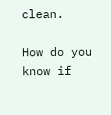clean.

How do you know if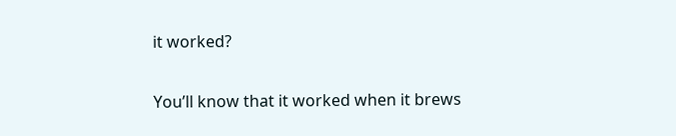it worked?

You’ll know that it worked when it brews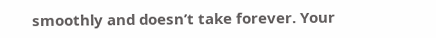smoothly and doesn’t take forever. Your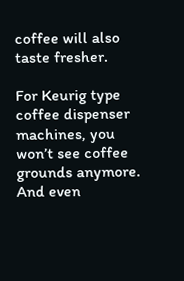coffee will also taste fresher.

For Keurig type coffee dispenser machines, you won’t see coffee grounds anymore. And even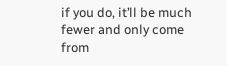if you do, it’ll be much fewer and only come from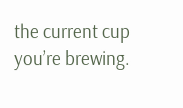the current cup you’re brewing.